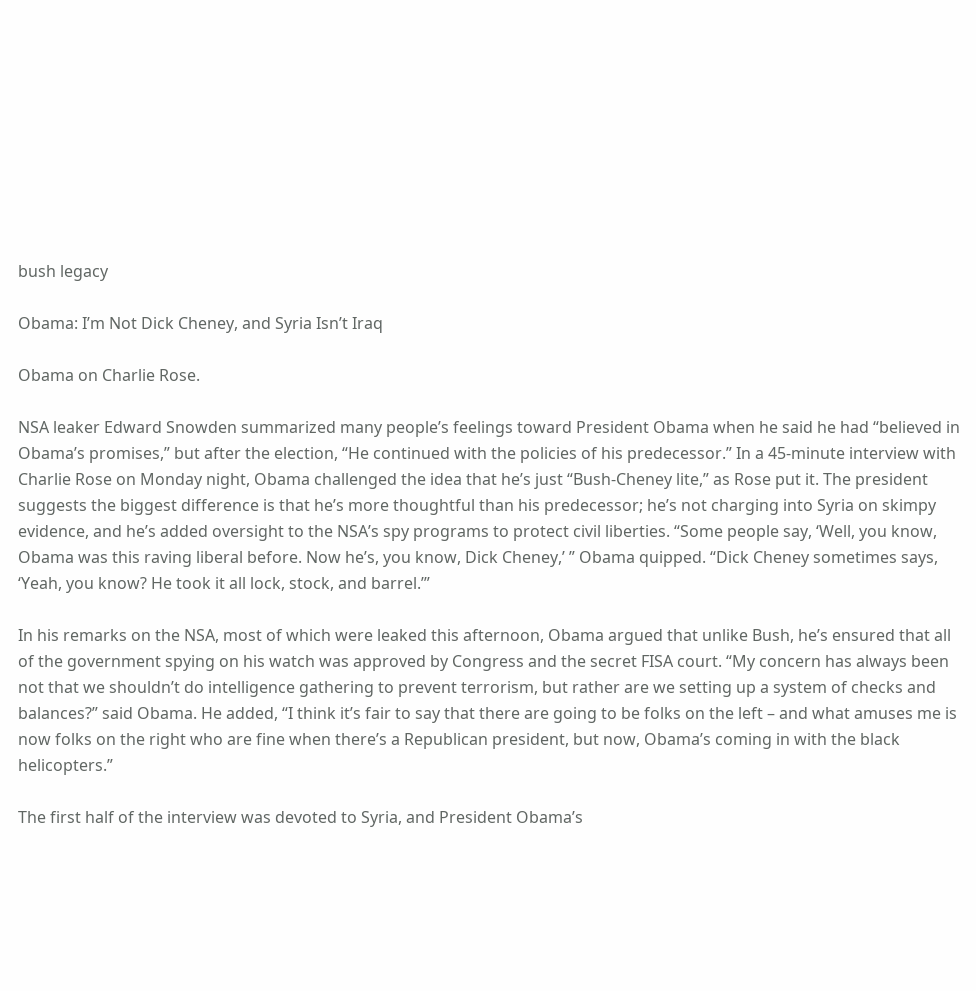bush legacy

Obama: I’m Not Dick Cheney, and Syria Isn’t Iraq

Obama on Charlie Rose.

NSA leaker Edward Snowden summarized many people’s feelings toward President Obama when he said he had “believed in Obama’s promises,” but after the election, “He continued with the policies of his predecessor.” In a 45-minute interview with Charlie Rose on Monday night, Obama challenged the idea that he’s just “Bush-Cheney lite,” as Rose put it. The president suggests the biggest difference is that he’s more thoughtful than his predecessor; he’s not charging into Syria on skimpy evidence, and he’s added oversight to the NSA’s spy programs to protect civil liberties. “Some people say, ‘Well, you know, Obama was this raving liberal before. Now he’s, you know, Dick Cheney,’ ” Obama quipped. “Dick Cheney sometimes says, ‘Yeah, you know? He took it all lock, stock, and barrel.’”

In his remarks on the NSA, most of which were leaked this afternoon, Obama argued that unlike Bush, he’s ensured that all of the government spying on his watch was approved by Congress and the secret FISA court. “My concern has always been not that we shouldn’t do intelligence gathering to prevent terrorism, but rather are we setting up a system of checks and balances?” said Obama. He added, “I think it’s fair to say that there are going to be folks on the left – and what amuses me is now folks on the right who are fine when there’s a Republican president, but now, Obama’s coming in with the black helicopters.”

The first half of the interview was devoted to Syria, and President Obama’s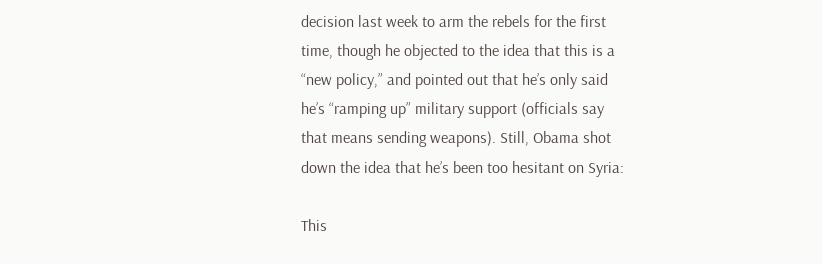decision last week to arm the rebels for the first time, though he objected to the idea that this is a “new policy,” and pointed out that he’s only said he’s “ramping up” military support (officials say that means sending weapons). Still, Obama shot down the idea that he’s been too hesitant on Syria:

This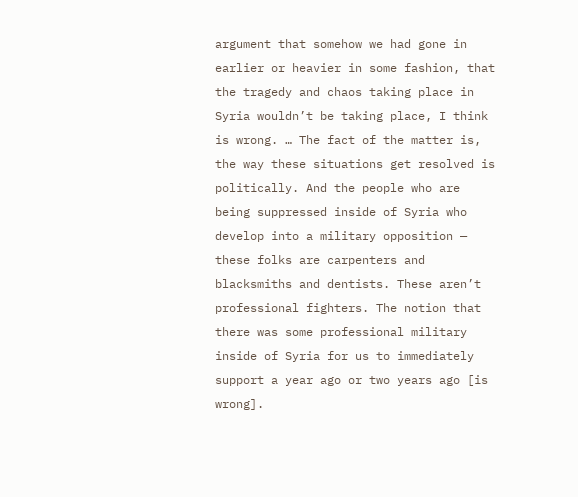argument that somehow we had gone in earlier or heavier in some fashion, that the tragedy and chaos taking place in Syria wouldn’t be taking place, I think is wrong. … The fact of the matter is, the way these situations get resolved is politically. And the people who are being suppressed inside of Syria who develop into a military opposition — these folks are carpenters and blacksmiths and dentists. These aren’t professional fighters. The notion that there was some professional military inside of Syria for us to immediately support a year ago or two years ago [is wrong].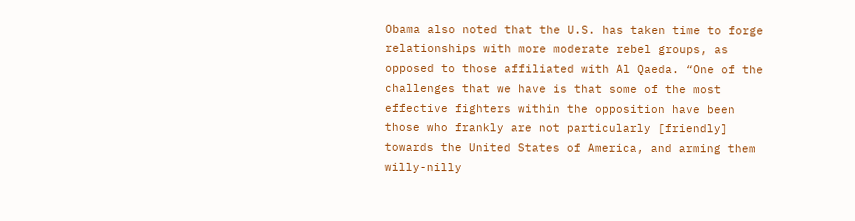Obama also noted that the U.S. has taken time to forge relationships with more moderate rebel groups, as opposed to those affiliated with Al Qaeda. “One of the challenges that we have is that some of the most effective fighters within the opposition have been those who frankly are not particularly [friendly] towards the United States of America, and arming them willy-nilly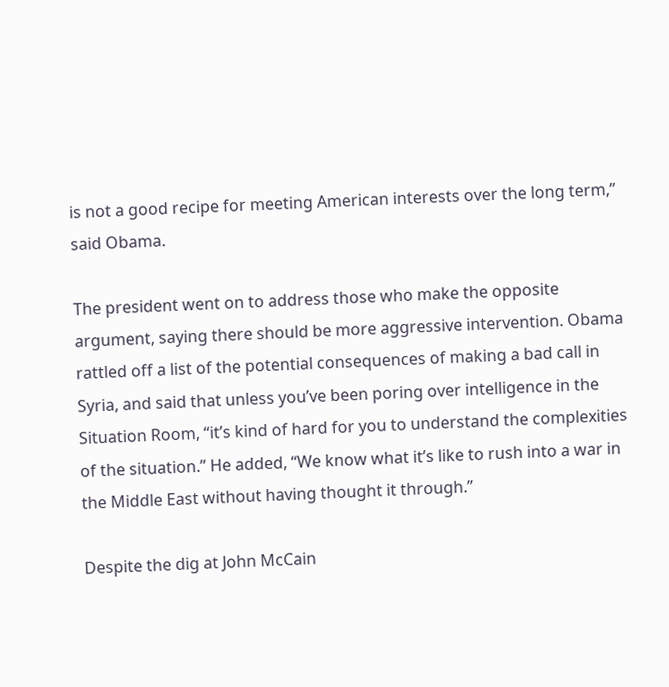is not a good recipe for meeting American interests over the long term,” said Obama.

The president went on to address those who make the opposite argument, saying there should be more aggressive intervention. Obama rattled off a list of the potential consequences of making a bad call in Syria, and said that unless you’ve been poring over intelligence in the Situation Room, “it’s kind of hard for you to understand the complexities of the situation.” He added, “We know what it’s like to rush into a war in the Middle East without having thought it through.”

Despite the dig at John McCain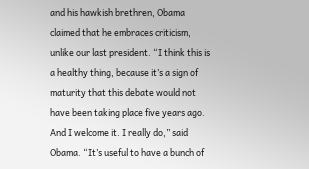and his hawkish brethren, Obama claimed that he embraces criticism, unlike our last president. “I think this is a healthy thing, because it’s a sign of maturity that this debate would not have been taking place five years ago. And I welcome it. I really do,” said Obama. “It’s useful to have a bunch of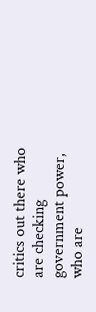critics out there who are checking government power, who are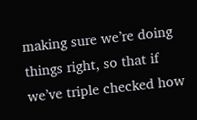making sure we’re doing things right, so that if we’ve triple checked how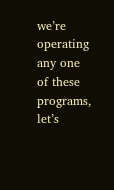we’re operating any one of these programs, let’s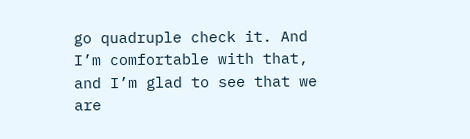go quadruple check it. And I’m comfortable with that, and I’m glad to see that we are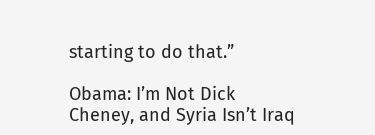starting to do that.”

Obama: I’m Not Dick Cheney, and Syria Isn’t Iraq